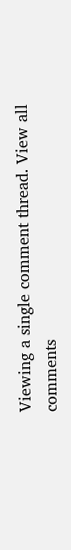Viewing a single comment thread. View all comments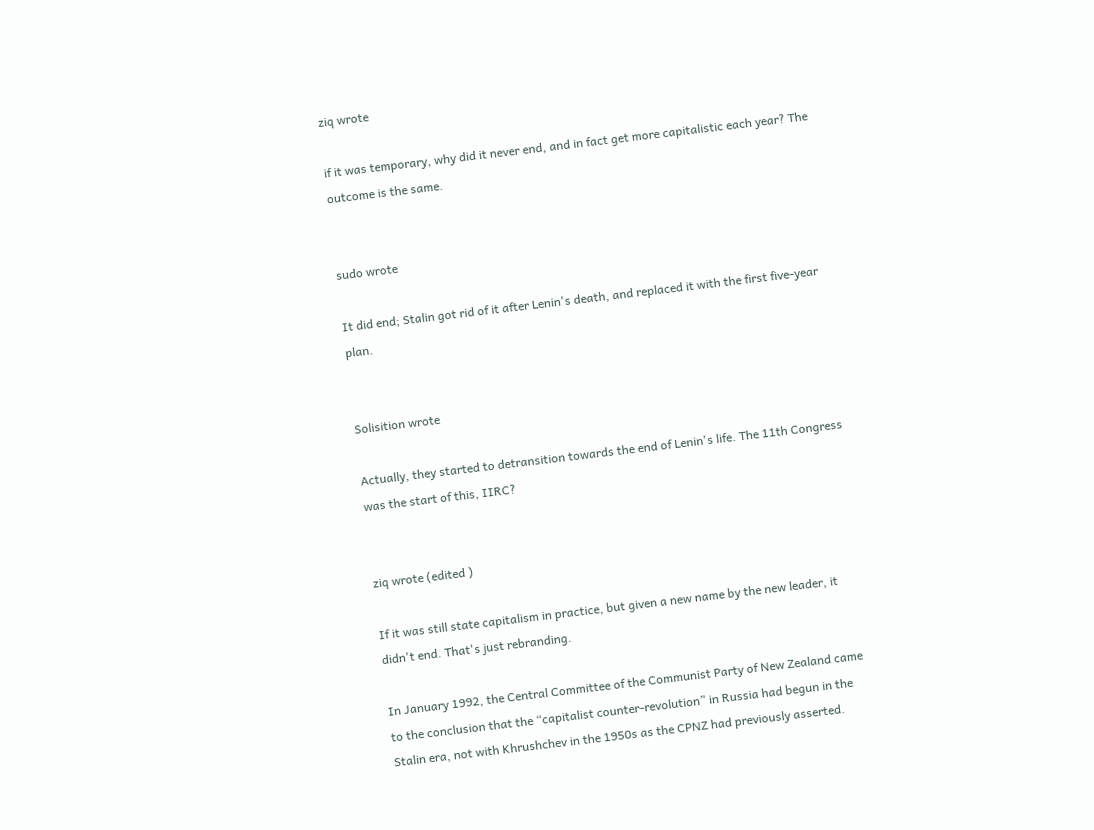ziq wrote

if it was temporary, why did it never end, and in fact get more capitalistic each year? The outcome is the same.


sudo wrote

It did end; Stalin got rid of it after Lenin's death, and replaced it with the first five-year plan.


Solisition wrote

Actually, they started to detransition towards the end of Lenin's life. The 11th Congress was the start of this, IIRC?


ziq wrote (edited )

If it was still state capitalism in practice, but given a new name by the new leader, it didn't end. That's just rebranding.

In January 1992, the Central Committee of the Communist Party of New Zealand came to the conclusion that the “capitalist counter-revolution” in Russia had begun in the Stalin era, not with Khrushchev in the 1950s as the CPNZ had previously asserted.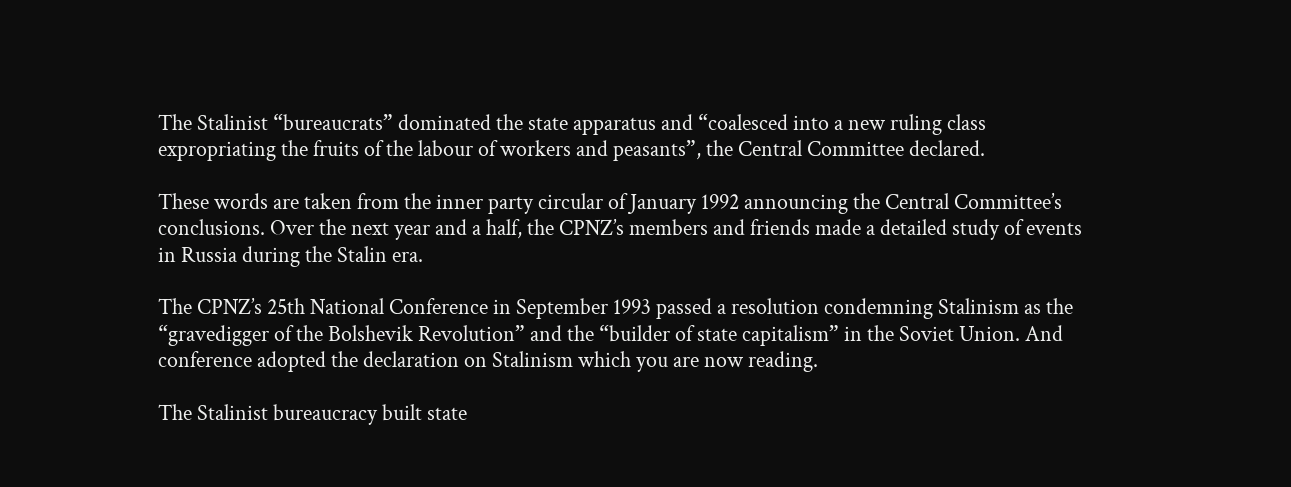The Stalinist “bureaucrats” dominated the state apparatus and “coalesced into a new ruling class expropriating the fruits of the labour of workers and peasants”, the Central Committee declared.

These words are taken from the inner party circular of January 1992 announcing the Central Committee’s conclusions. Over the next year and a half, the CPNZ’s members and friends made a detailed study of events in Russia during the Stalin era.

The CPNZ’s 25th National Conference in September 1993 passed a resolution condemning Stalinism as the “gravedigger of the Bolshevik Revolution” and the “builder of state capitalism” in the Soviet Union. And conference adopted the declaration on Stalinism which you are now reading.

The Stalinist bureaucracy built state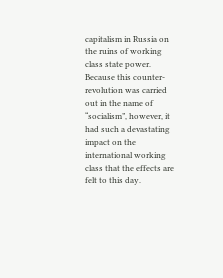capitalism in Russia on the ruins of working class state power. Because this counter-revolution was carried out in the name of “socialism”, however, it had such a devastating impact on the international working class that the effects are felt to this day.